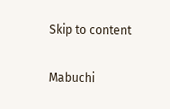Skip to content

Mabuchi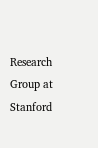Research Group at Stanford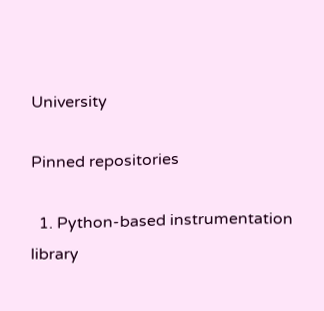University

Pinned repositories

  1. Python-based instrumentation library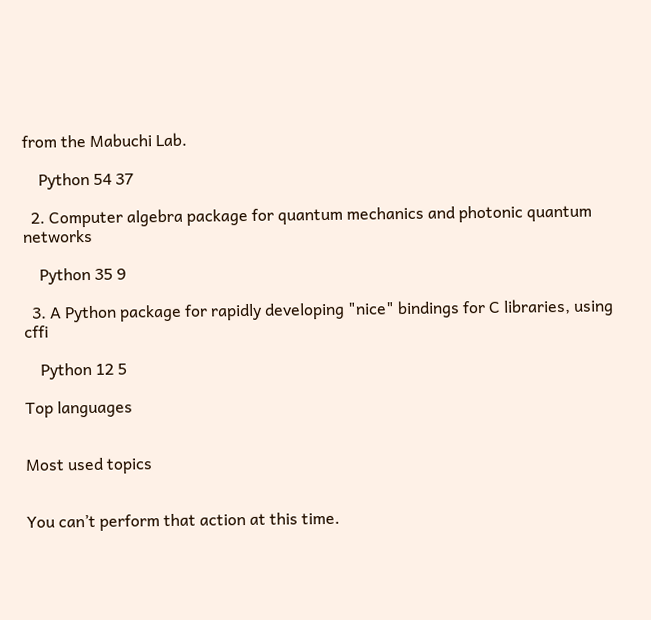from the Mabuchi Lab.

    Python 54 37

  2. Computer algebra package for quantum mechanics and photonic quantum networks

    Python 35 9

  3. A Python package for rapidly developing "nice" bindings for C libraries, using cffi

    Python 12 5

Top languages


Most used topics


You can’t perform that action at this time.